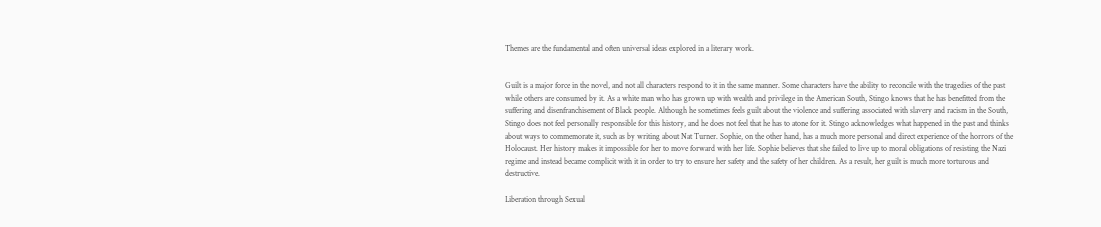Themes are the fundamental and often universal ideas explored in a literary work.


Guilt is a major force in the novel, and not all characters respond to it in the same manner. Some characters have the ability to reconcile with the tragedies of the past while others are consumed by it. As a white man who has grown up with wealth and privilege in the American South, Stingo knows that he has benefitted from the suffering and disenfranchisement of Black people. Although he sometimes feels guilt about the violence and suffering associated with slavery and racism in the South, Stingo does not feel personally responsible for this history, and he does not feel that he has to atone for it. Stingo acknowledges what happened in the past and thinks about ways to commemorate it, such as by writing about Nat Turner. Sophie, on the other hand, has a much more personal and direct experience of the horrors of the Holocaust. Her history makes it impossible for her to move forward with her life. Sophie believes that she failed to live up to moral obligations of resisting the Nazi regime and instead became complicit with it in order to try to ensure her safety and the safety of her children. As a result, her guilt is much more torturous and destructive.

Liberation through Sexual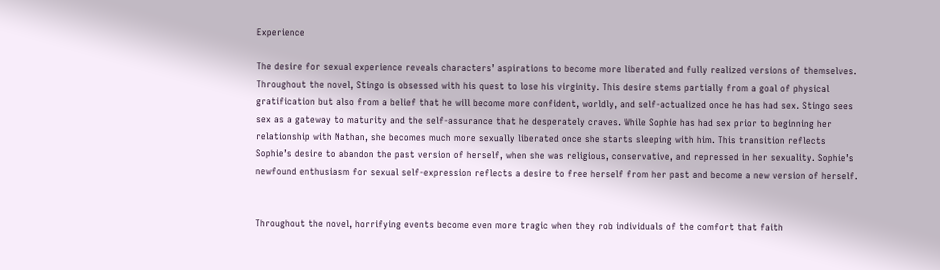Experience

The desire for sexual experience reveals characters’ aspirations to become more liberated and fully realized versions of themselves. Throughout the novel, Stingo is obsessed with his quest to lose his virginity. This desire stems partially from a goal of physical gratification but also from a belief that he will become more confident, worldly, and self-actualized once he has had sex. Stingo sees sex as a gateway to maturity and the self-assurance that he desperately craves. While Sophie has had sex prior to beginning her relationship with Nathan, she becomes much more sexually liberated once she starts sleeping with him. This transition reflects Sophie’s desire to abandon the past version of herself, when she was religious, conservative, and repressed in her sexuality. Sophie’s newfound enthusiasm for sexual self-expression reflects a desire to free herself from her past and become a new version of herself.


Throughout the novel, horrifying events become even more tragic when they rob individuals of the comfort that faith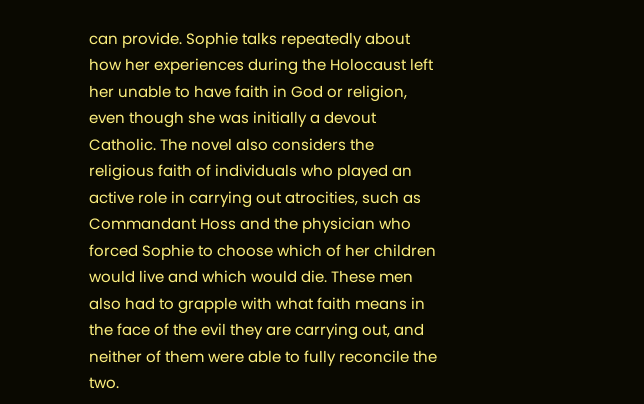can provide. Sophie talks repeatedly about how her experiences during the Holocaust left her unable to have faith in God or religion, even though she was initially a devout Catholic. The novel also considers the religious faith of individuals who played an active role in carrying out atrocities, such as Commandant Hoss and the physician who forced Sophie to choose which of her children would live and which would die. These men also had to grapple with what faith means in the face of the evil they are carrying out, and neither of them were able to fully reconcile the two.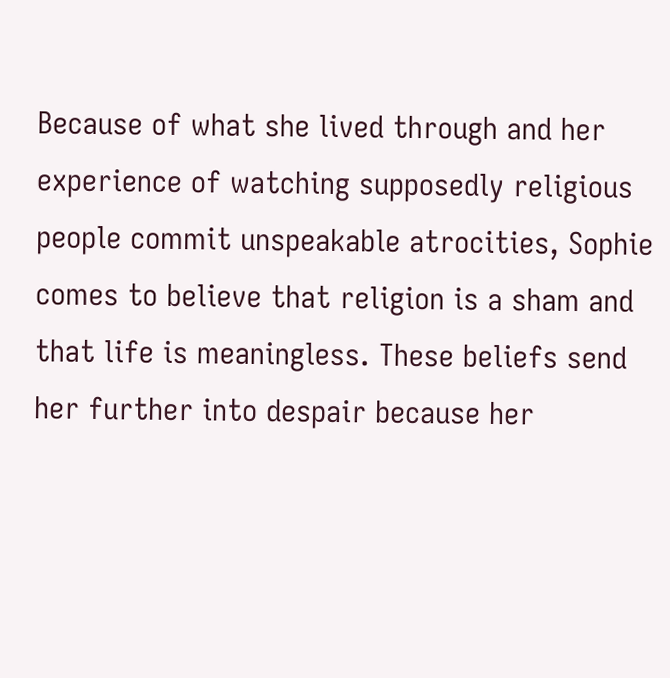Because of what she lived through and her experience of watching supposedly religious people commit unspeakable atrocities, Sophie comes to believe that religion is a sham and that life is meaningless. These beliefs send her further into despair because her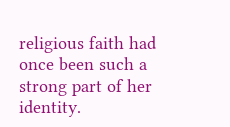religious faith had once been such a strong part of her identity.